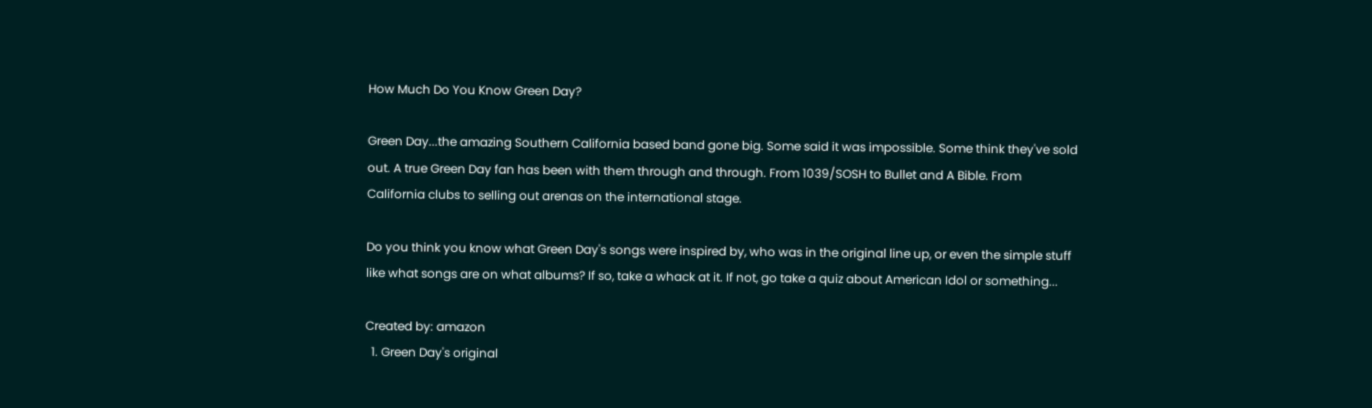How Much Do You Know Green Day?

Green Day...the amazing Southern California based band gone big. Some said it was impossible. Some think they've sold out. A true Green Day fan has been with them through and through. From 1039/SOSH to Bullet and A Bible. From California clubs to selling out arenas on the international stage.

Do you think you know what Green Day's songs were inspired by, who was in the original line up, or even the simple stuff like what songs are on what albums? If so, take a whack at it. If not, go take a quiz about American Idol or something...

Created by: amazon
  1. Green Day's original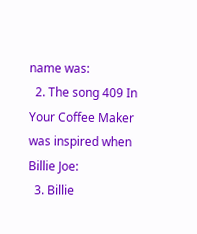name was:
  2. The song 409 In Your Coffee Maker was inspired when Billie Joe:
  3. Billie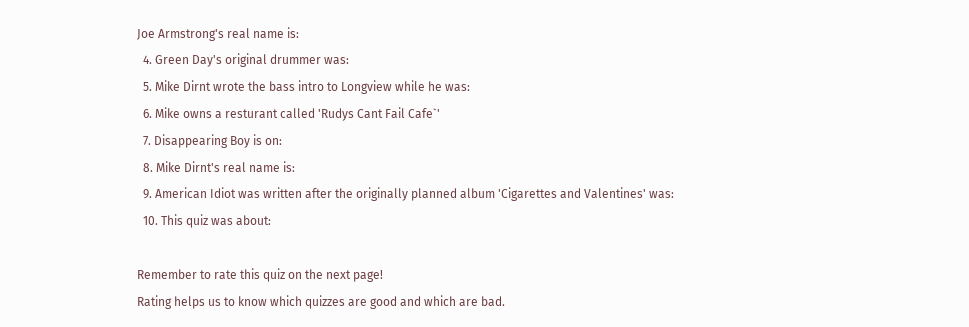Joe Armstrong's real name is:
  4. Green Day's original drummer was:
  5. Mike Dirnt wrote the bass intro to Longview while he was:
  6. Mike owns a resturant called 'Rudys Cant Fail Cafe`'
  7. Disappearing Boy is on:
  8. Mike Dirnt's real name is:
  9. American Idiot was written after the originally planned album 'Cigarettes and Valentines' was:
  10. This quiz was about:

Remember to rate this quiz on the next page!
Rating helps us to know which quizzes are good and which are bad.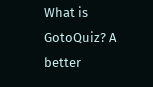What is GotoQuiz? A better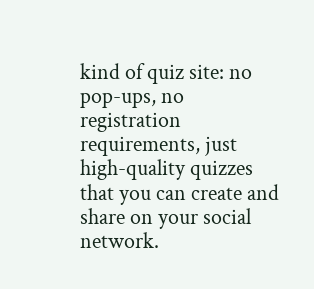kind of quiz site: no pop-ups, no registration requirements, just high-quality quizzes that you can create and share on your social network.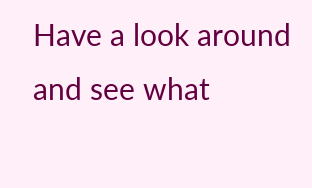Have a look around and see what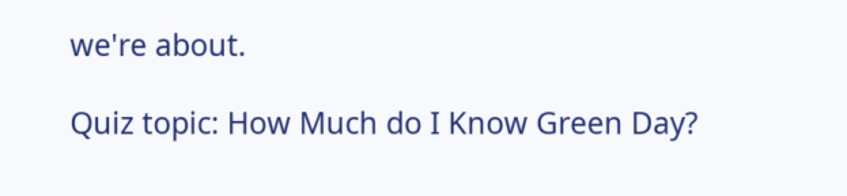we're about.

Quiz topic: How Much do I Know Green Day?